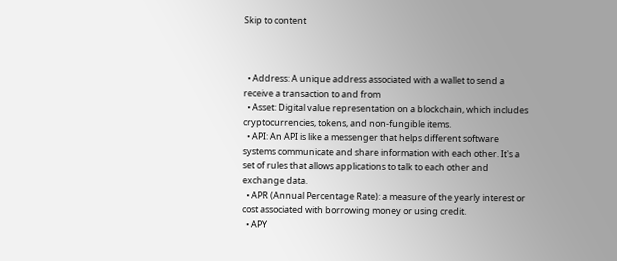Skip to content



  • Address: A unique address associated with a wallet to send a receive a transaction to and from
  • Asset: Digital value representation on a blockchain, which includes cryptocurrencies, tokens, and non-fungible items.
  • API: An API is like a messenger that helps different software systems communicate and share information with each other. It's a set of rules that allows applications to talk to each other and exchange data.
  • APR (Annual Percentage Rate): a measure of the yearly interest or cost associated with borrowing money or using credit.
  • APY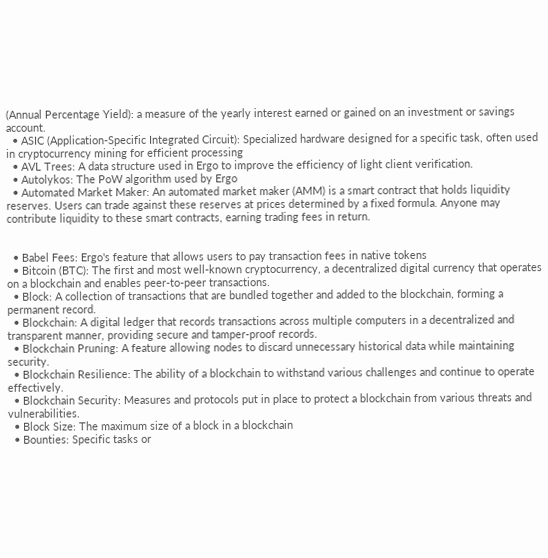(Annual Percentage Yield): a measure of the yearly interest earned or gained on an investment or savings account.
  • ASIC (Application-Specific Integrated Circuit): Specialized hardware designed for a specific task, often used in cryptocurrency mining for efficient processing
  • AVL Trees: A data structure used in Ergo to improve the efficiency of light client verification.
  • Autolykos: The PoW algorithm used by Ergo
  • Automated Market Maker: An automated market maker (AMM) is a smart contract that holds liquidity reserves. Users can trade against these reserves at prices determined by a fixed formula. Anyone may contribute liquidity to these smart contracts, earning trading fees in return.


  • Babel Fees: Ergo's feature that allows users to pay transaction fees in native tokens
  • Bitcoin (BTC): The first and most well-known cryptocurrency, a decentralized digital currency that operates on a blockchain and enables peer-to-peer transactions.
  • Block: A collection of transactions that are bundled together and added to the blockchain, forming a permanent record.
  • Blockchain: A digital ledger that records transactions across multiple computers in a decentralized and transparent manner, providing secure and tamper-proof records.
  • Blockchain Pruning: A feature allowing nodes to discard unnecessary historical data while maintaining security.
  • Blockchain Resilience: The ability of a blockchain to withstand various challenges and continue to operate effectively.
  • Blockchain Security: Measures and protocols put in place to protect a blockchain from various threats and vulnerabilities.
  • Block Size: The maximum size of a block in a blockchain
  • Bounties: Specific tasks or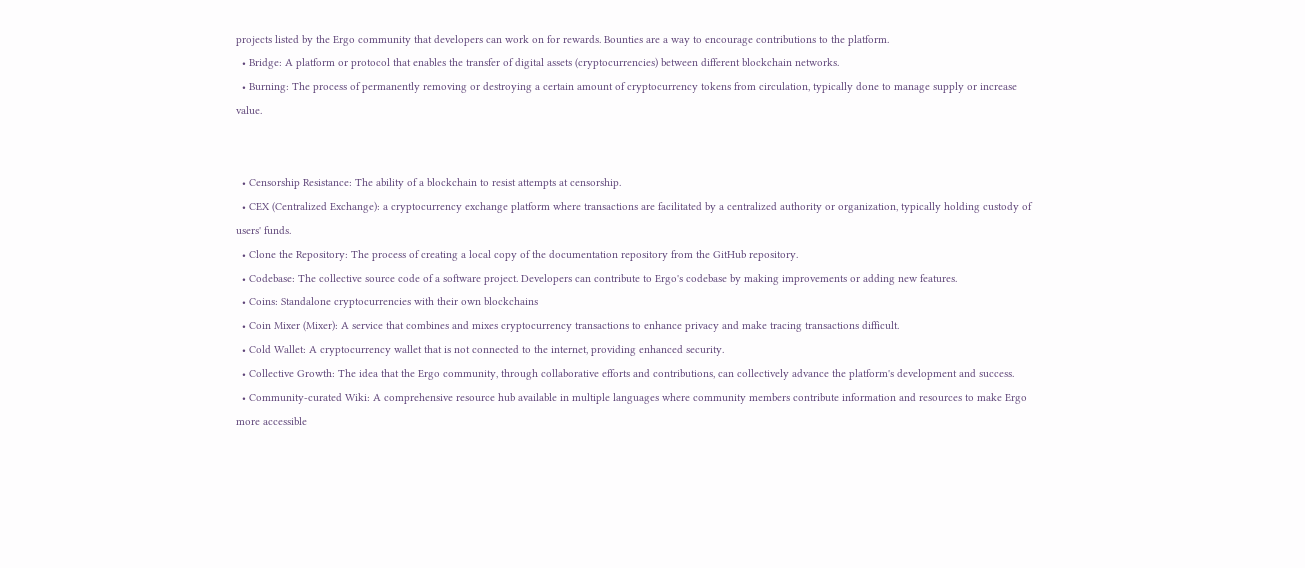projects listed by the Ergo community that developers can work on for rewards. Bounties are a way to encourage contributions to the platform.
  • Bridge: A platform or protocol that enables the transfer of digital assets (cryptocurrencies) between different blockchain networks.
  • Burning: The process of permanently removing or destroying a certain amount of cryptocurrency tokens from circulation, typically done to manage supply or increase value.


  • Censorship Resistance: The ability of a blockchain to resist attempts at censorship.
  • CEX (Centralized Exchange): a cryptocurrency exchange platform where transactions are facilitated by a centralized authority or organization, typically holding custody of users' funds.
  • Clone the Repository: The process of creating a local copy of the documentation repository from the GitHub repository.
  • Codebase: The collective source code of a software project. Developers can contribute to Ergo's codebase by making improvements or adding new features.
  • Coins: Standalone cryptocurrencies with their own blockchains
  • Coin Mixer (Mixer): A service that combines and mixes cryptocurrency transactions to enhance privacy and make tracing transactions difficult.
  • Cold Wallet: A cryptocurrency wallet that is not connected to the internet, providing enhanced security.
  • Collective Growth: The idea that the Ergo community, through collaborative efforts and contributions, can collectively advance the platform's development and success.
  • Community-curated Wiki: A comprehensive resource hub available in multiple languages where community members contribute information and resources to make Ergo more accessible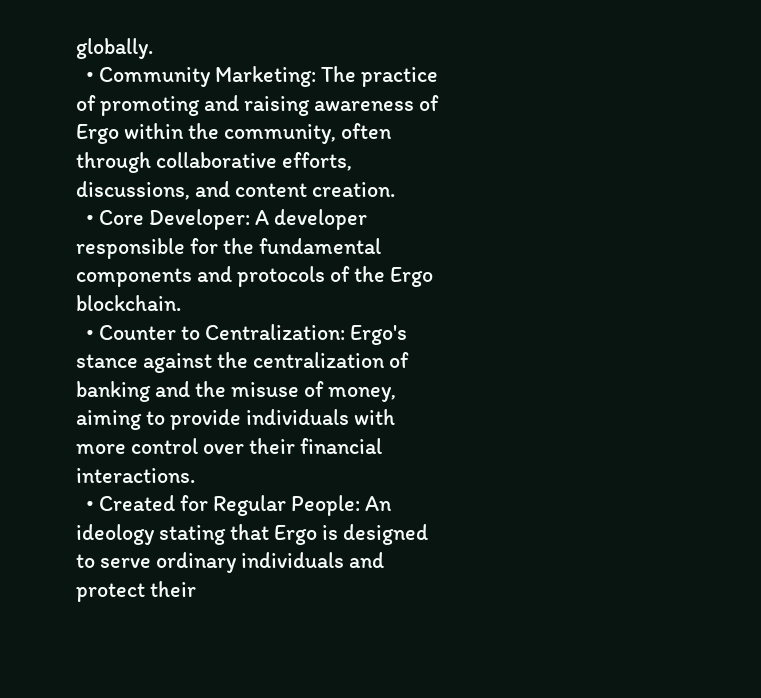globally.
  • Community Marketing: The practice of promoting and raising awareness of Ergo within the community, often through collaborative efforts, discussions, and content creation.
  • Core Developer: A developer responsible for the fundamental components and protocols of the Ergo blockchain.
  • Counter to Centralization: Ergo's stance against the centralization of banking and the misuse of money, aiming to provide individuals with more control over their financial interactions.
  • Created for Regular People: An ideology stating that Ergo is designed to serve ordinary individuals and protect their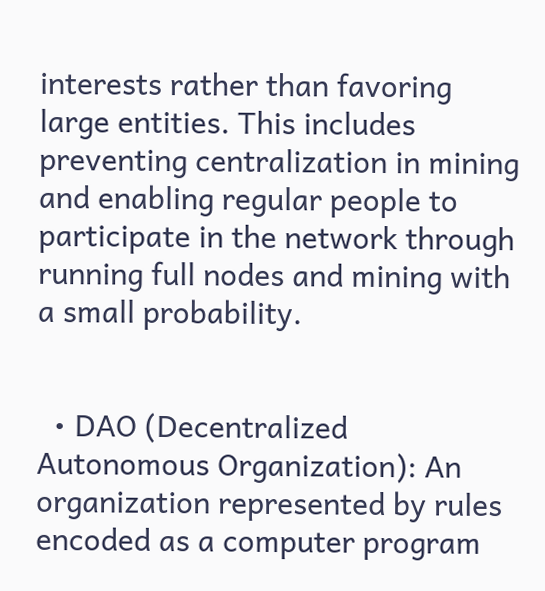interests rather than favoring large entities. This includes preventing centralization in mining and enabling regular people to participate in the network through running full nodes and mining with a small probability.


  • DAO (Decentralized Autonomous Organization): An organization represented by rules encoded as a computer program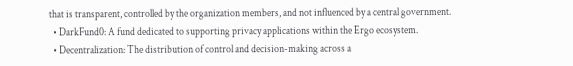that is transparent, controlled by the organization members, and not influenced by a central government.
  • DarkFund0: A fund dedicated to supporting privacy applications within the Ergo ecosystem.
  • Decentralization: The distribution of control and decision-making across a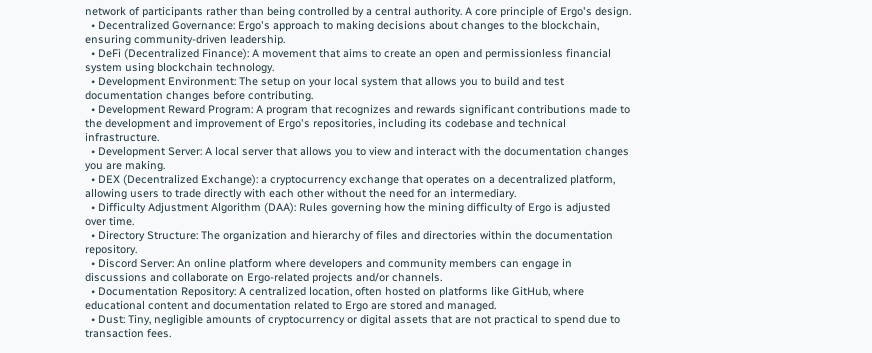network of participants rather than being controlled by a central authority. A core principle of Ergo's design.
  • Decentralized Governance: Ergo's approach to making decisions about changes to the blockchain, ensuring community-driven leadership.
  • DeFi (Decentralized Finance): A movement that aims to create an open and permissionless financial system using blockchain technology.
  • Development Environment: The setup on your local system that allows you to build and test documentation changes before contributing.
  • Development Reward Program: A program that recognizes and rewards significant contributions made to the development and improvement of Ergo's repositories, including its codebase and technical infrastructure.
  • Development Server: A local server that allows you to view and interact with the documentation changes you are making.
  • DEX (Decentralized Exchange): a cryptocurrency exchange that operates on a decentralized platform, allowing users to trade directly with each other without the need for an intermediary.
  • Difficulty Adjustment Algorithm (DAA): Rules governing how the mining difficulty of Ergo is adjusted over time.
  • Directory Structure: The organization and hierarchy of files and directories within the documentation repository.
  • Discord Server: An online platform where developers and community members can engage in discussions and collaborate on Ergo-related projects and/or channels.
  • Documentation Repository: A centralized location, often hosted on platforms like GitHub, where educational content and documentation related to Ergo are stored and managed.
  • Dust: Tiny, negligible amounts of cryptocurrency or digital assets that are not practical to spend due to transaction fees.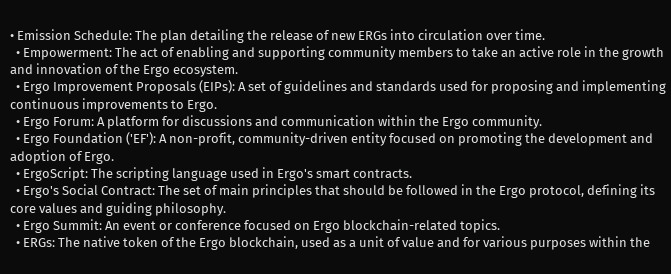• Emission Schedule: The plan detailing the release of new ERGs into circulation over time.
  • Empowerment: The act of enabling and supporting community members to take an active role in the growth and innovation of the Ergo ecosystem.
  • Ergo Improvement Proposals (EIPs): A set of guidelines and standards used for proposing and implementing continuous improvements to Ergo.
  • Ergo Forum: A platform for discussions and communication within the Ergo community.
  • Ergo Foundation ('EF'): A non-profit, community-driven entity focused on promoting the development and adoption of Ergo.
  • ErgoScript: The scripting language used in Ergo's smart contracts.
  • Ergo's Social Contract: The set of main principles that should be followed in the Ergo protocol, defining its core values and guiding philosophy.
  • Ergo Summit: An event or conference focused on Ergo blockchain-related topics.
  • ERGs: The native token of the Ergo blockchain, used as a unit of value and for various purposes within the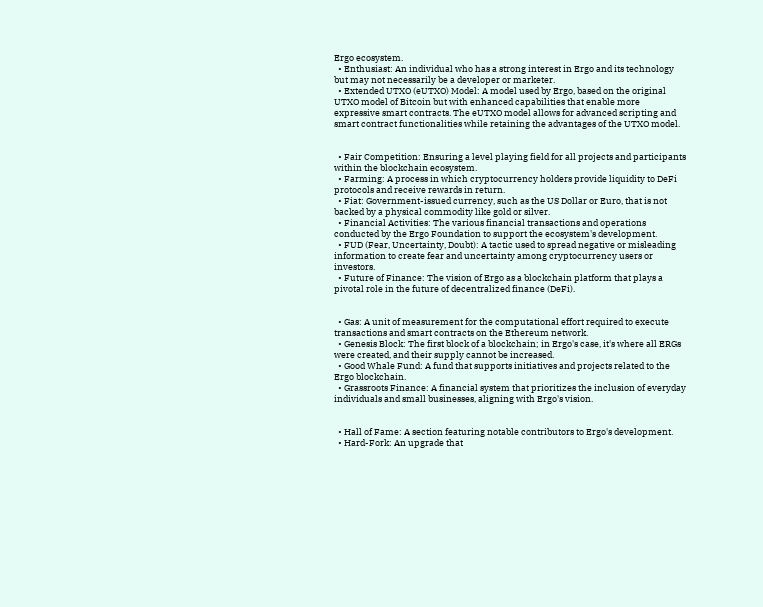Ergo ecosystem.
  • Enthusiast: An individual who has a strong interest in Ergo and its technology but may not necessarily be a developer or marketer.
  • Extended UTXO (eUTXO) Model: A model used by Ergo, based on the original UTXO model of Bitcoin but with enhanced capabilities that enable more expressive smart contracts. The eUTXO model allows for advanced scripting and smart contract functionalities while retaining the advantages of the UTXO model.


  • Fair Competition: Ensuring a level playing field for all projects and participants within the blockchain ecosystem.
  • Farming: A process in which cryptocurrency holders provide liquidity to DeFi protocols and receive rewards in return.
  • Fiat: Government-issued currency, such as the US Dollar or Euro, that is not backed by a physical commodity like gold or silver.
  • Financial Activities: The various financial transactions and operations conducted by the Ergo Foundation to support the ecosystem's development.
  • FUD (Fear, Uncertainty, Doubt): A tactic used to spread negative or misleading information to create fear and uncertainty among cryptocurrency users or investors.
  • Future of Finance: The vision of Ergo as a blockchain platform that plays a pivotal role in the future of decentralized finance (DeFi).


  • Gas: A unit of measurement for the computational effort required to execute transactions and smart contracts on the Ethereum network.
  • Genesis Block: The first block of a blockchain; in Ergo's case, it's where all ERGs were created, and their supply cannot be increased.
  • Good Whale Fund: A fund that supports initiatives and projects related to the Ergo blockchain.
  • Grassroots Finance: A financial system that prioritizes the inclusion of everyday individuals and small businesses, aligning with Ergo's vision.


  • Hall of Fame: A section featuring notable contributors to Ergo's development.
  • Hard-Fork: An upgrade that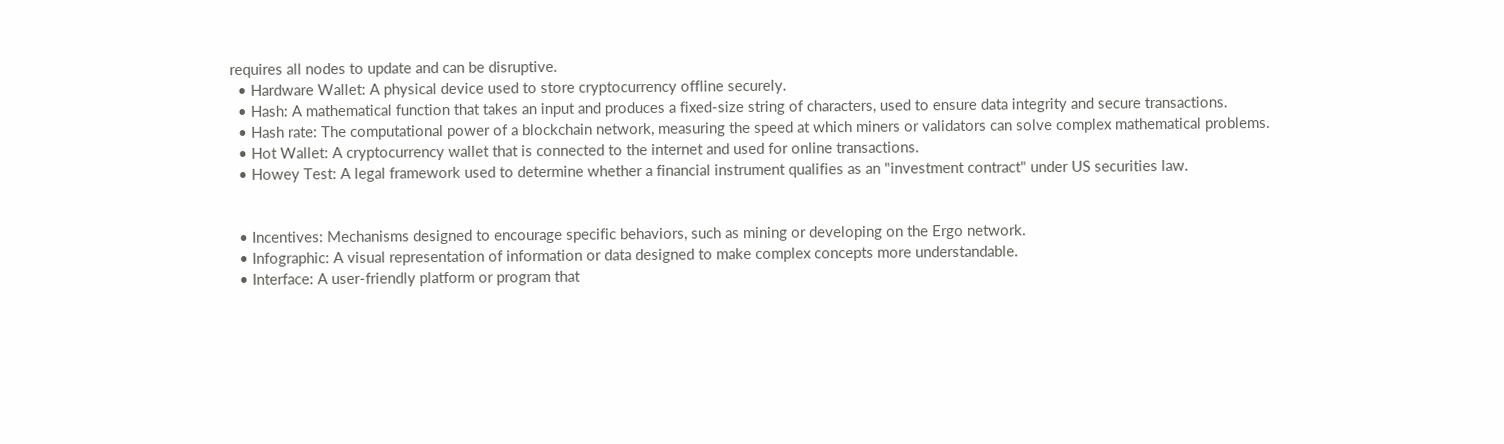requires all nodes to update and can be disruptive.
  • Hardware Wallet: A physical device used to store cryptocurrency offline securely.
  • Hash: A mathematical function that takes an input and produces a fixed-size string of characters, used to ensure data integrity and secure transactions.
  • Hash rate: The computational power of a blockchain network, measuring the speed at which miners or validators can solve complex mathematical problems.
  • Hot Wallet: A cryptocurrency wallet that is connected to the internet and used for online transactions.
  • Howey Test: A legal framework used to determine whether a financial instrument qualifies as an "investment contract" under US securities law.


  • Incentives: Mechanisms designed to encourage specific behaviors, such as mining or developing on the Ergo network.
  • Infographic: A visual representation of information or data designed to make complex concepts more understandable.
  • Interface: A user-friendly platform or program that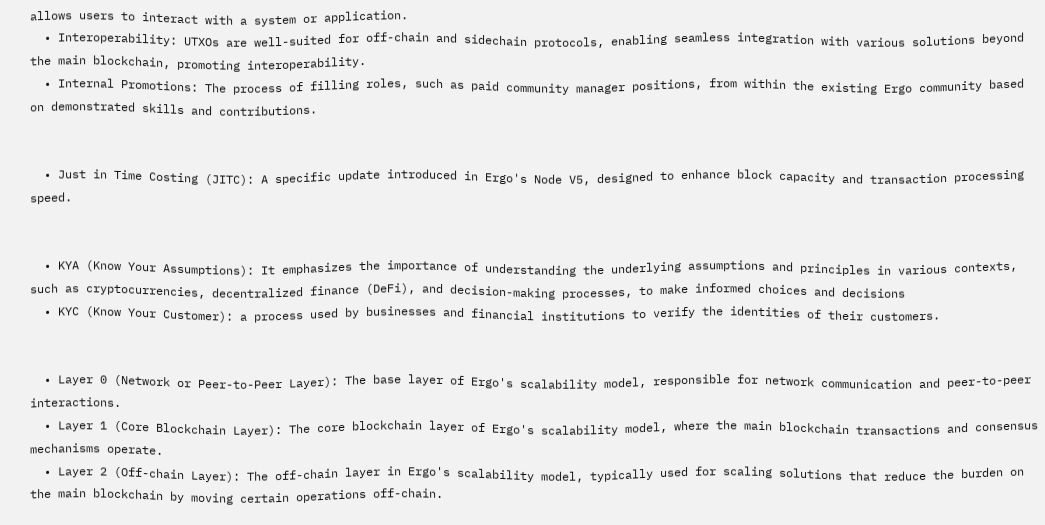allows users to interact with a system or application.
  • Interoperability: UTXOs are well-suited for off-chain and sidechain protocols, enabling seamless integration with various solutions beyond the main blockchain, promoting interoperability.
  • Internal Promotions: The process of filling roles, such as paid community manager positions, from within the existing Ergo community based on demonstrated skills and contributions.


  • Just in Time Costing (JITC): A specific update introduced in Ergo's Node V5, designed to enhance block capacity and transaction processing speed.


  • KYA (Know Your Assumptions): It emphasizes the importance of understanding the underlying assumptions and principles in various contexts, such as cryptocurrencies, decentralized finance (DeFi), and decision-making processes, to make informed choices and decisions
  • KYC (Know Your Customer): a process used by businesses and financial institutions to verify the identities of their customers.


  • Layer 0 (Network or Peer-to-Peer Layer): The base layer of Ergo's scalability model, responsible for network communication and peer-to-peer interactions.
  • Layer 1 (Core Blockchain Layer): The core blockchain layer of Ergo's scalability model, where the main blockchain transactions and consensus mechanisms operate.
  • Layer 2 (Off-chain Layer): The off-chain layer in Ergo's scalability model, typically used for scaling solutions that reduce the burden on the main blockchain by moving certain operations off-chain.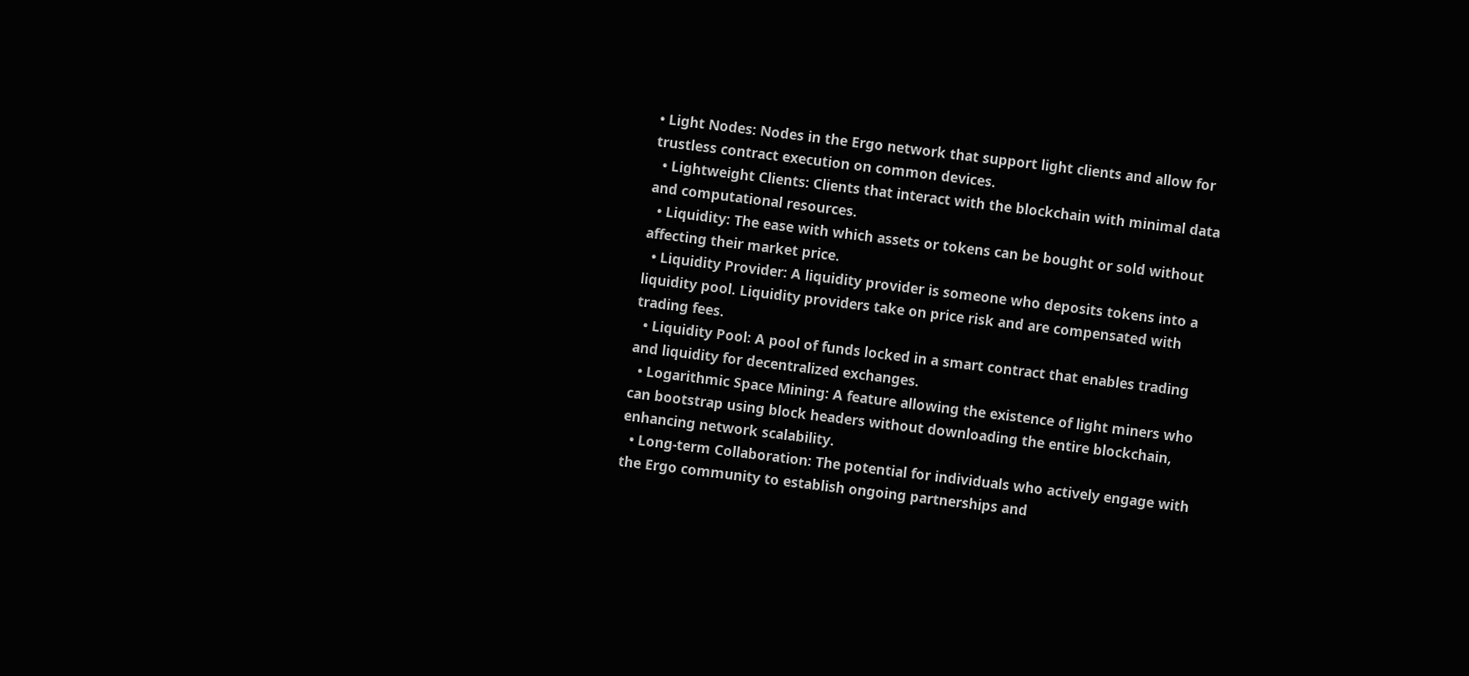• Light Nodes: Nodes in the Ergo network that support light clients and allow for trustless contract execution on common devices.
  • Lightweight Clients: Clients that interact with the blockchain with minimal data and computational resources.
  • Liquidity: The ease with which assets or tokens can be bought or sold without affecting their market price.
  • Liquidity Provider: A liquidity provider is someone who deposits tokens into a liquidity pool. Liquidity providers take on price risk and are compensated with trading fees.
  • Liquidity Pool: A pool of funds locked in a smart contract that enables trading and liquidity for decentralized exchanges.
  • Logarithmic Space Mining: A feature allowing the existence of light miners who can bootstrap using block headers without downloading the entire blockchain, enhancing network scalability.
  • Long-term Collaboration: The potential for individuals who actively engage with the Ergo community to establish ongoing partnerships and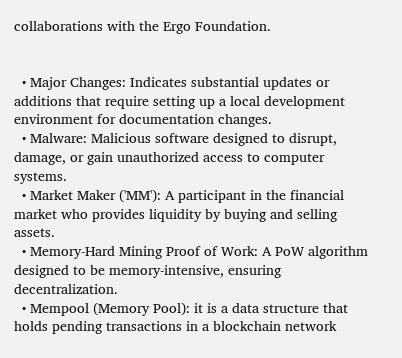collaborations with the Ergo Foundation.


  • Major Changes: Indicates substantial updates or additions that require setting up a local development environment for documentation changes.
  • Malware: Malicious software designed to disrupt, damage, or gain unauthorized access to computer systems.
  • Market Maker ('MM'): A participant in the financial market who provides liquidity by buying and selling assets.
  • Memory-Hard Mining Proof of Work: A PoW algorithm designed to be memory-intensive, ensuring decentralization.
  • Mempool (Memory Pool): it is a data structure that holds pending transactions in a blockchain network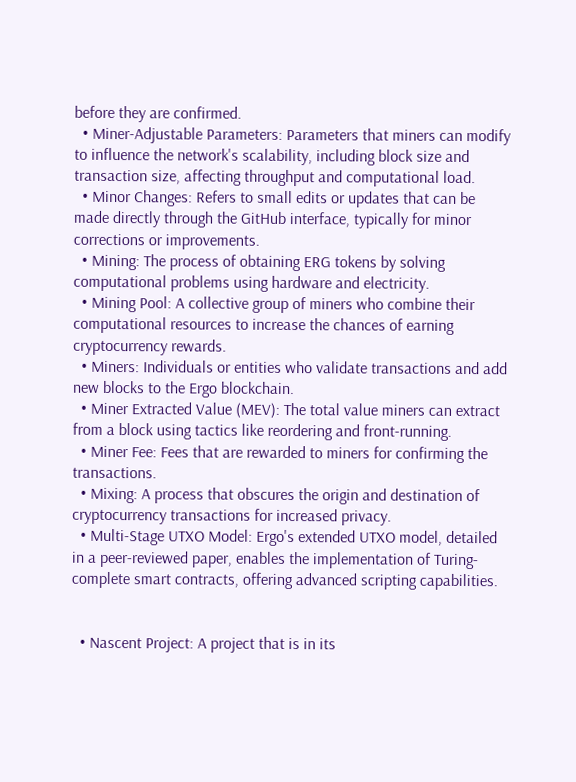before they are confirmed.
  • Miner-Adjustable Parameters: Parameters that miners can modify to influence the network's scalability, including block size and transaction size, affecting throughput and computational load.
  • Minor Changes: Refers to small edits or updates that can be made directly through the GitHub interface, typically for minor corrections or improvements.
  • Mining: The process of obtaining ERG tokens by solving computational problems using hardware and electricity.
  • Mining Pool: A collective group of miners who combine their computational resources to increase the chances of earning cryptocurrency rewards.
  • Miners: Individuals or entities who validate transactions and add new blocks to the Ergo blockchain.
  • Miner Extracted Value (MEV): The total value miners can extract from a block using tactics like reordering and front-running.
  • Miner Fee: Fees that are rewarded to miners for confirming the transactions.
  • Mixing: A process that obscures the origin and destination of cryptocurrency transactions for increased privacy.
  • Multi-Stage UTXO Model: Ergo's extended UTXO model, detailed in a peer-reviewed paper, enables the implementation of Turing-complete smart contracts, offering advanced scripting capabilities.


  • Nascent Project: A project that is in its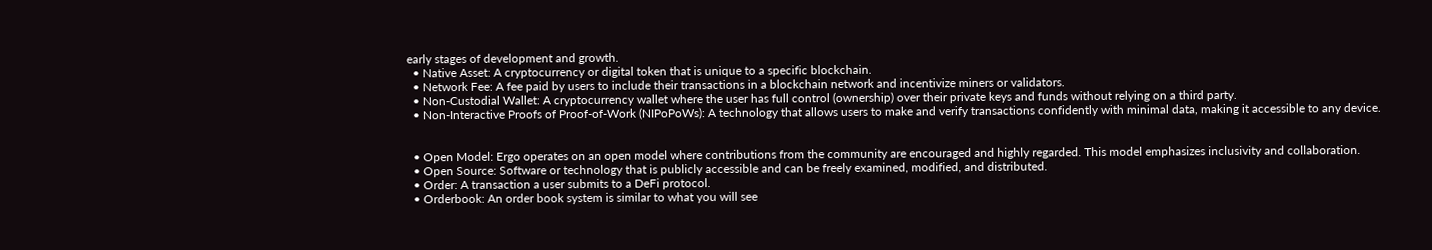early stages of development and growth.
  • Native Asset: A cryptocurrency or digital token that is unique to a specific blockchain.
  • Network Fee: A fee paid by users to include their transactions in a blockchain network and incentivize miners or validators.
  • Non-Custodial Wallet: A cryptocurrency wallet where the user has full control (ownership) over their private keys and funds without relying on a third party.
  • Non-Interactive Proofs of Proof-of-Work (NIPoPoWs): A technology that allows users to make and verify transactions confidently with minimal data, making it accessible to any device.


  • Open Model: Ergo operates on an open model where contributions from the community are encouraged and highly regarded. This model emphasizes inclusivity and collaboration.
  • Open Source: Software or technology that is publicly accessible and can be freely examined, modified, and distributed.
  • Order: A transaction a user submits to a DeFi protocol.
  • Orderbook: An order book system is similar to what you will see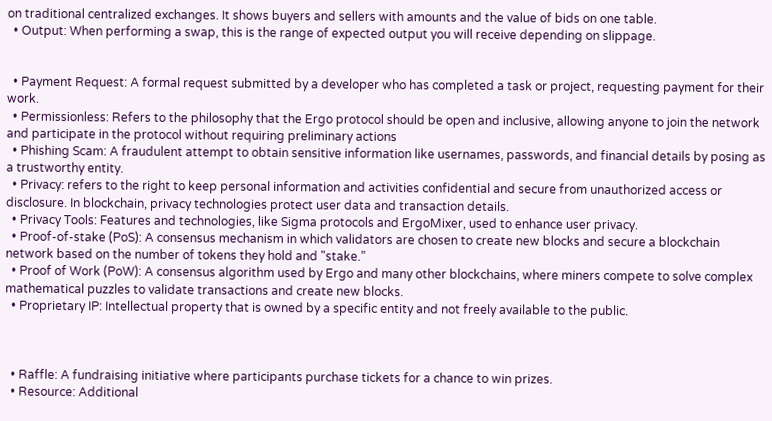on traditional centralized exchanges. It shows buyers and sellers with amounts and the value of bids on one table.
  • Output: When performing a swap, this is the range of expected output you will receive depending on slippage.


  • Payment Request: A formal request submitted by a developer who has completed a task or project, requesting payment for their work.
  • Permissionless: Refers to the philosophy that the Ergo protocol should be open and inclusive, allowing anyone to join the network and participate in the protocol without requiring preliminary actions
  • Phishing Scam: A fraudulent attempt to obtain sensitive information like usernames, passwords, and financial details by posing as a trustworthy entity.
  • Privacy: refers to the right to keep personal information and activities confidential and secure from unauthorized access or disclosure. In blockchain, privacy technologies protect user data and transaction details.
  • Privacy Tools: Features and technologies, like Sigma protocols and ErgoMixer, used to enhance user privacy.
  • Proof-of-stake (PoS): A consensus mechanism in which validators are chosen to create new blocks and secure a blockchain network based on the number of tokens they hold and "stake.”
  • Proof of Work (PoW): A consensus algorithm used by Ergo and many other blockchains, where miners compete to solve complex mathematical puzzles to validate transactions and create new blocks.
  • Proprietary IP: Intellectual property that is owned by a specific entity and not freely available to the public.



  • Raffle: A fundraising initiative where participants purchase tickets for a chance to win prizes.
  • Resource: Additional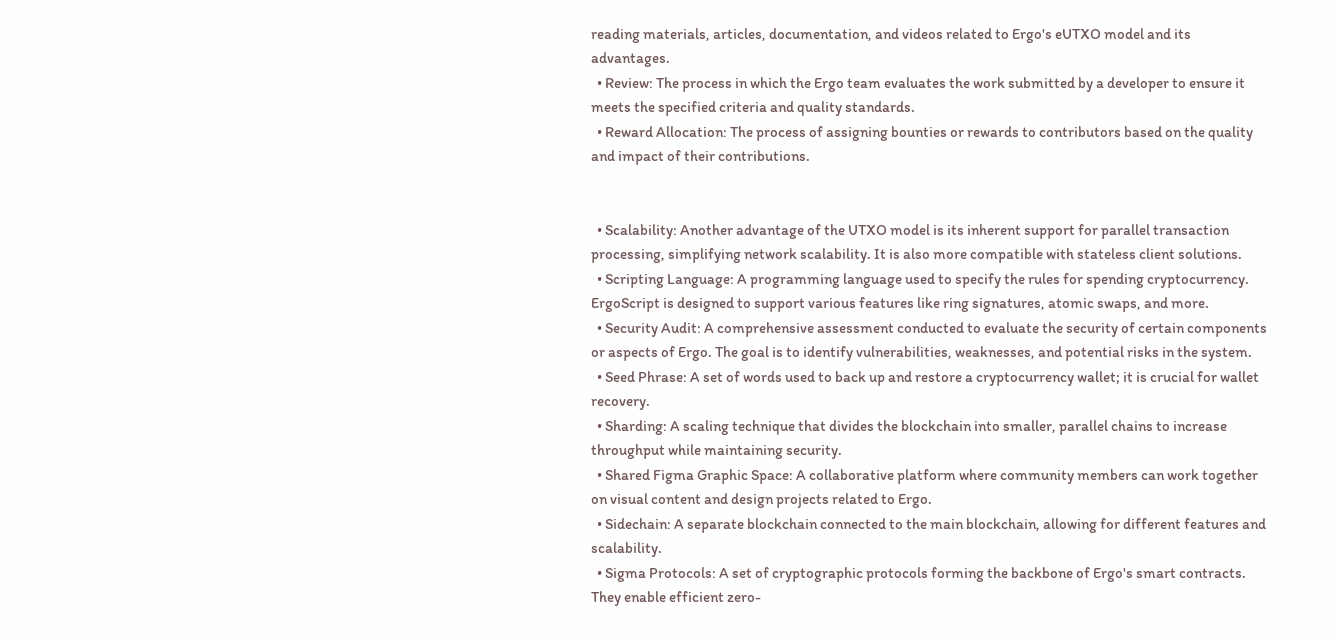reading materials, articles, documentation, and videos related to Ergo's eUTXO model and its advantages.
  • Review: The process in which the Ergo team evaluates the work submitted by a developer to ensure it meets the specified criteria and quality standards.
  • Reward Allocation: The process of assigning bounties or rewards to contributors based on the quality and impact of their contributions.


  • Scalability: Another advantage of the UTXO model is its inherent support for parallel transaction processing, simplifying network scalability. It is also more compatible with stateless client solutions.
  • Scripting Language: A programming language used to specify the rules for spending cryptocurrency. ErgoScript is designed to support various features like ring signatures, atomic swaps, and more.
  • Security Audit: A comprehensive assessment conducted to evaluate the security of certain components or aspects of Ergo. The goal is to identify vulnerabilities, weaknesses, and potential risks in the system.
  • Seed Phrase: A set of words used to back up and restore a cryptocurrency wallet; it is crucial for wallet recovery.
  • Sharding: A scaling technique that divides the blockchain into smaller, parallel chains to increase throughput while maintaining security.
  • Shared Figma Graphic Space: A collaborative platform where community members can work together on visual content and design projects related to Ergo.
  • Sidechain: A separate blockchain connected to the main blockchain, allowing for different features and scalability.
  • Sigma Protocols: A set of cryptographic protocols forming the backbone of Ergo's smart contracts. They enable efficient zero-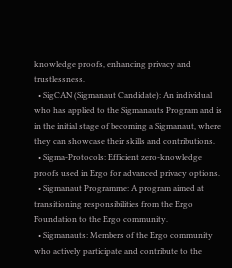knowledge proofs, enhancing privacy and trustlessness.
  • SigCAN (Sigmanaut Candidate): An individual who has applied to the Sigmanauts Program and is in the initial stage of becoming a Sigmanaut, where they can showcase their skills and contributions.
  • Sigma-Protocols: Efficient zero-knowledge proofs used in Ergo for advanced privacy options.
  • Sigmanaut Programme: A program aimed at transitioning responsibilities from the Ergo Foundation to the Ergo community.
  • Sigmanauts: Members of the Ergo community who actively participate and contribute to the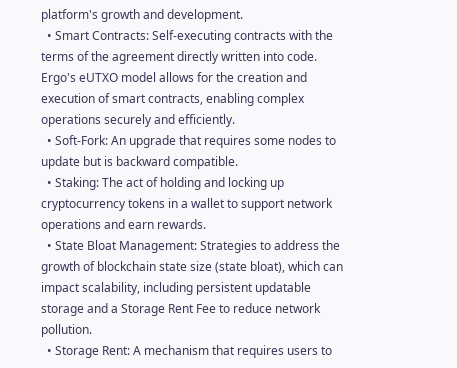platform's growth and development.
  • Smart Contracts: Self-executing contracts with the terms of the agreement directly written into code. Ergo's eUTXO model allows for the creation and execution of smart contracts, enabling complex operations securely and efficiently.
  • Soft-Fork: An upgrade that requires some nodes to update but is backward compatible.
  • Staking: The act of holding and locking up cryptocurrency tokens in a wallet to support network operations and earn rewards.
  • State Bloat Management: Strategies to address the growth of blockchain state size (state bloat), which can impact scalability, including persistent updatable storage and a Storage Rent Fee to reduce network pollution.
  • Storage Rent: A mechanism that requires users to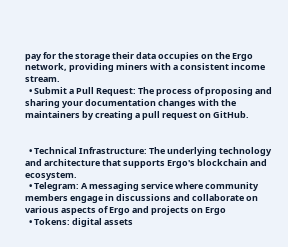pay for the storage their data occupies on the Ergo network, providing miners with a consistent income stream.
  • Submit a Pull Request: The process of proposing and sharing your documentation changes with the maintainers by creating a pull request on GitHub.


  • Technical Infrastructure: The underlying technology and architecture that supports Ergo's blockchain and ecosystem.
  • Telegram: A messaging service where community members engage in discussions and collaborate on various aspects of Ergo and projects on Ergo
  • Tokens: digital assets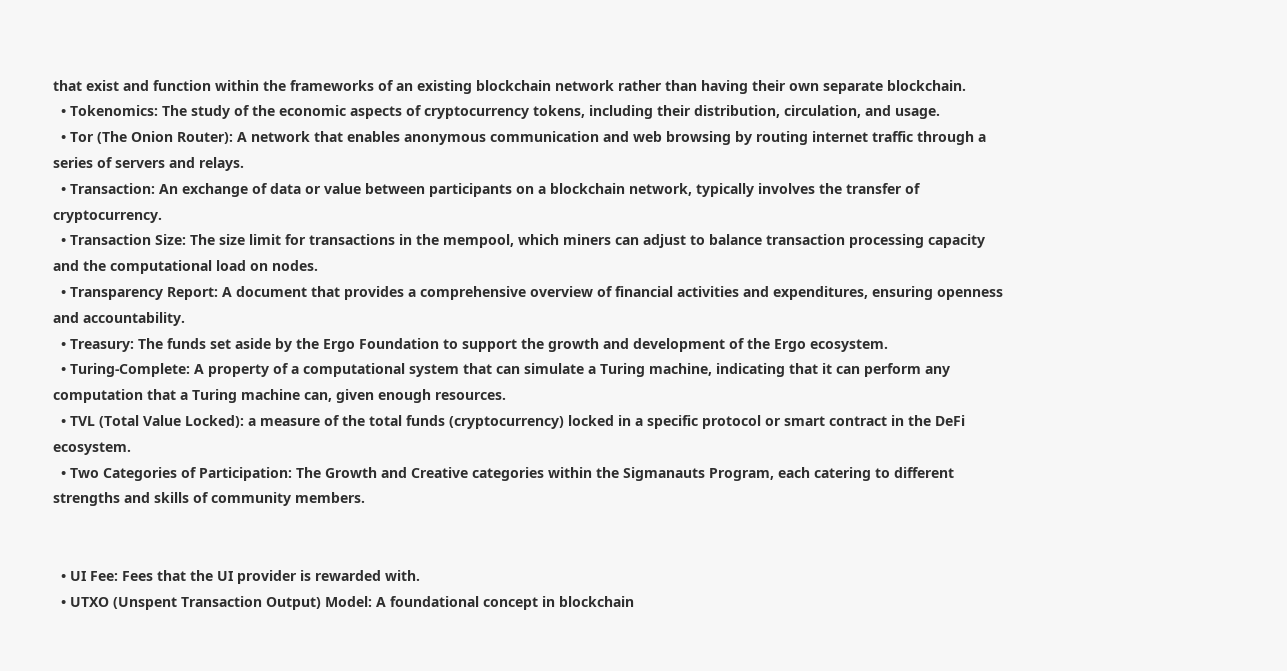that exist and function within the frameworks of an existing blockchain network rather than having their own separate blockchain.
  • Tokenomics: The study of the economic aspects of cryptocurrency tokens, including their distribution, circulation, and usage.
  • Tor (The Onion Router): A network that enables anonymous communication and web browsing by routing internet traffic through a series of servers and relays.
  • Transaction: An exchange of data or value between participants on a blockchain network, typically involves the transfer of cryptocurrency.
  • Transaction Size: The size limit for transactions in the mempool, which miners can adjust to balance transaction processing capacity and the computational load on nodes.
  • Transparency Report: A document that provides a comprehensive overview of financial activities and expenditures, ensuring openness and accountability.
  • Treasury: The funds set aside by the Ergo Foundation to support the growth and development of the Ergo ecosystem.
  • Turing-Complete: A property of a computational system that can simulate a Turing machine, indicating that it can perform any computation that a Turing machine can, given enough resources.
  • TVL (Total Value Locked): a measure of the total funds (cryptocurrency) locked in a specific protocol or smart contract in the DeFi ecosystem.
  • Two Categories of Participation: The Growth and Creative categories within the Sigmanauts Program, each catering to different strengths and skills of community members.


  • UI Fee: Fees that the UI provider is rewarded with.
  • UTXO (Unspent Transaction Output) Model: A foundational concept in blockchain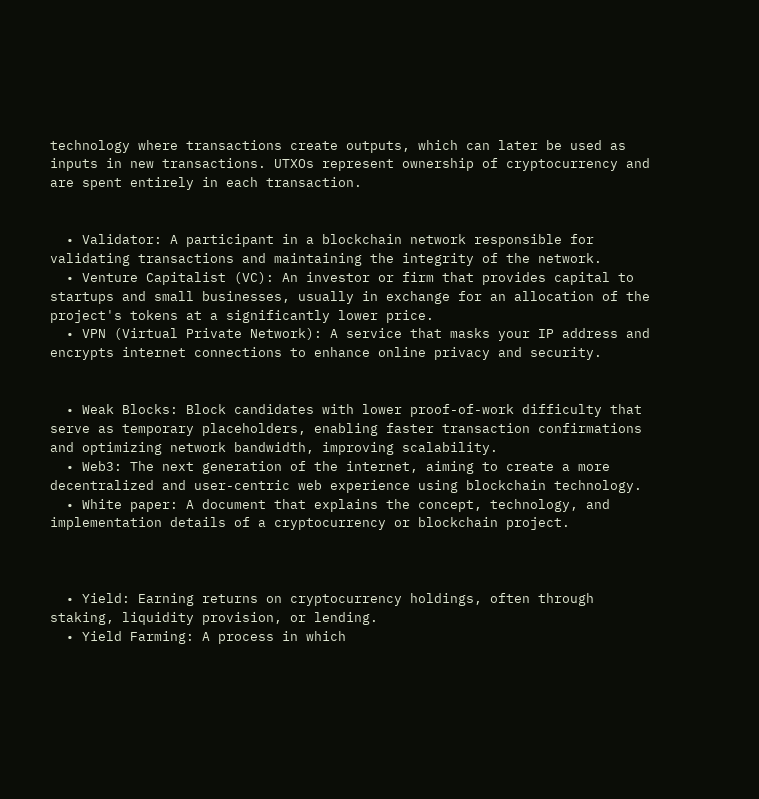technology where transactions create outputs, which can later be used as inputs in new transactions. UTXOs represent ownership of cryptocurrency and are spent entirely in each transaction.


  • Validator: A participant in a blockchain network responsible for validating transactions and maintaining the integrity of the network.
  • Venture Capitalist (VC): An investor or firm that provides capital to startups and small businesses, usually in exchange for an allocation of the project's tokens at a significantly lower price.
  • VPN (Virtual Private Network): A service that masks your IP address and encrypts internet connections to enhance online privacy and security.


  • Weak Blocks: Block candidates with lower proof-of-work difficulty that serve as temporary placeholders, enabling faster transaction confirmations and optimizing network bandwidth, improving scalability.
  • Web3: The next generation of the internet, aiming to create a more decentralized and user-centric web experience using blockchain technology.
  • White paper: A document that explains the concept, technology, and implementation details of a cryptocurrency or blockchain project.



  • Yield: Earning returns on cryptocurrency holdings, often through staking, liquidity provision, or lending.
  • Yield Farming: A process in which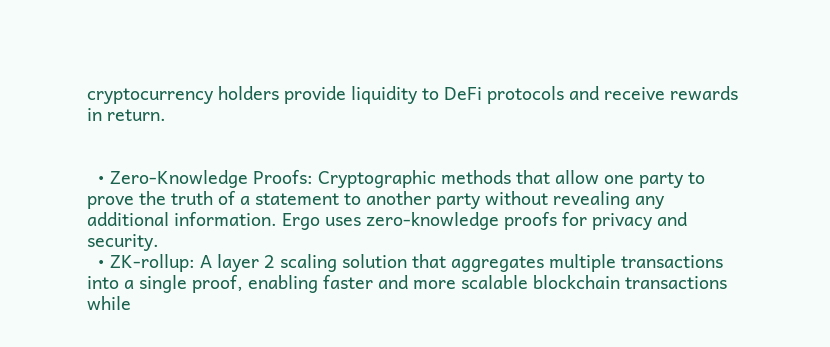cryptocurrency holders provide liquidity to DeFi protocols and receive rewards in return.


  • Zero-Knowledge Proofs: Cryptographic methods that allow one party to prove the truth of a statement to another party without revealing any additional information. Ergo uses zero-knowledge proofs for privacy and security.
  • ZK-rollup: A layer 2 scaling solution that aggregates multiple transactions into a single proof, enabling faster and more scalable blockchain transactions while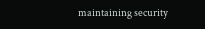maintaining security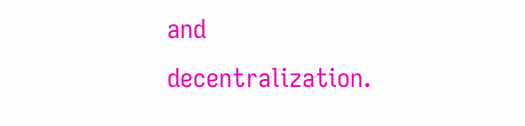and decentralization.